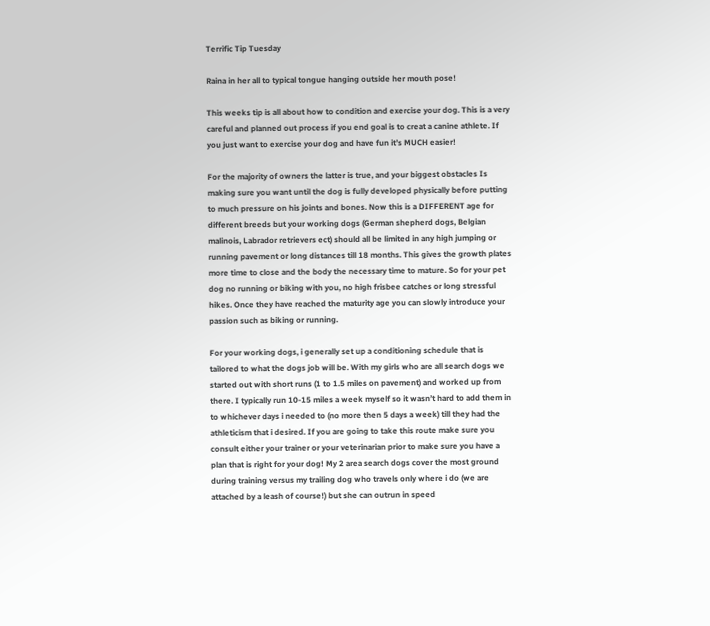Terrific Tip Tuesday

Raina in her all to typical tongue hanging outside her mouth pose!

This weeks tip is all about how to condition and exercise your dog. This is a very careful and planned out process if you end goal is to creat a canine athlete. If you just want to exercise your dog and have fun it’s MUCH easier!

For the majority of owners the latter is true, and your biggest obstacles Is making sure you want until the dog is fully developed physically before putting to much pressure on his joints and bones. Now this is a DIFFERENT age for different breeds but your working dogs (German shepherd dogs, Belgian malinois, Labrador retrievers ect) should all be limited in any high jumping or running pavement or long distances till 18 months. This gives the growth plates more time to close and the body the necessary time to mature. So for your pet dog no running or biking with you, no high frisbee catches or long stressful hikes. Once they have reached the maturity age you can slowly introduce your passion such as biking or running.

For your working dogs, i generally set up a conditioning schedule that is tailored to what the dogs job will be. With my girls who are all search dogs we started out with short runs (1 to 1.5 miles on pavement) and worked up from there. I typically run 10-15 miles a week myself so it wasn’t hard to add them in to whichever days i needed to (no more then 5 days a week) till they had the athleticism that i desired. If you are going to take this route make sure you consult either your trainer or your veterinarian prior to make sure you have a plan that is right for your dog! My 2 area search dogs cover the most ground during training versus my trailing dog who travels only where i do (we are attached by a leash of course!) but she can outrun in speed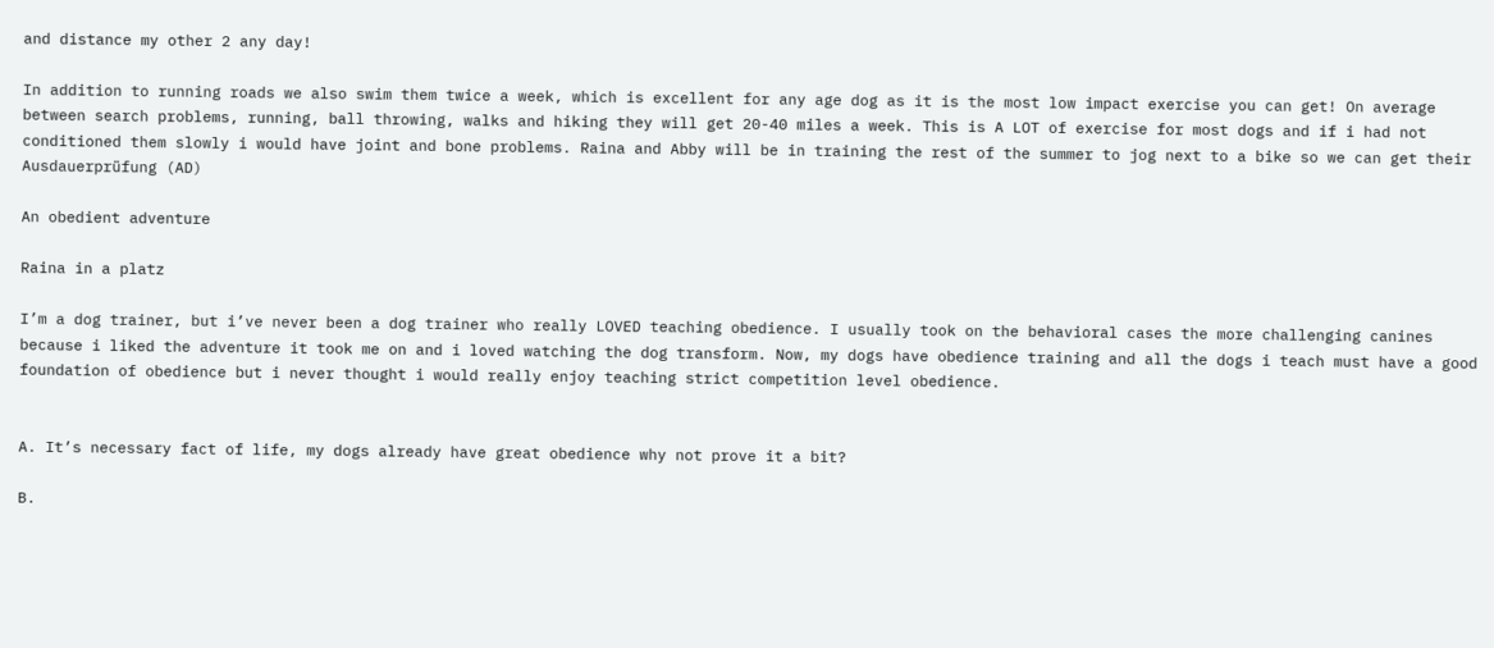and distance my other 2 any day!

In addition to running roads we also swim them twice a week, which is excellent for any age dog as it is the most low impact exercise you can get! On average between search problems, running, ball throwing, walks and hiking they will get 20-40 miles a week. This is A LOT of exercise for most dogs and if i had not conditioned them slowly i would have joint and bone problems. Raina and Abby will be in training the rest of the summer to jog next to a bike so we can get their Ausdauerprüfung (AD)

An obedient adventure

Raina in a platz

I’m a dog trainer, but i’ve never been a dog trainer who really LOVED teaching obedience. I usually took on the behavioral cases the more challenging canines because i liked the adventure it took me on and i loved watching the dog transform. Now, my dogs have obedience training and all the dogs i teach must have a good foundation of obedience but i never thought i would really enjoy teaching strict competition level obedience.


A. It’s necessary fact of life, my dogs already have great obedience why not prove it a bit?

B.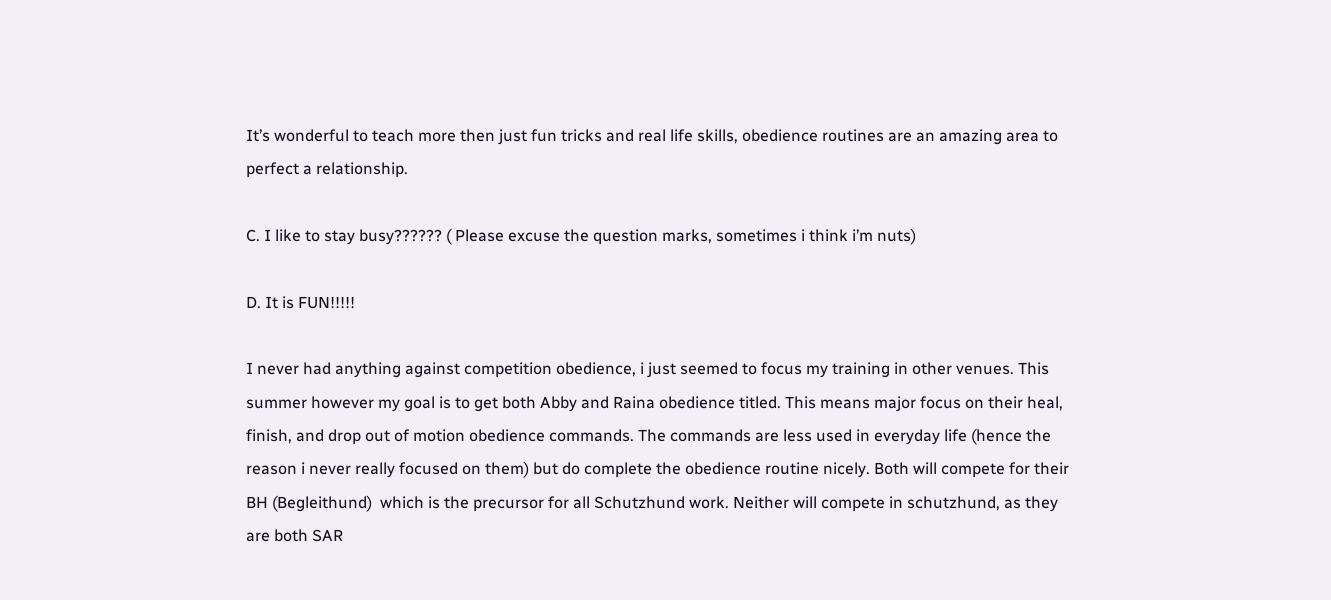It’s wonderful to teach more then just fun tricks and real life skills, obedience routines are an amazing area to perfect a relationship.

C. I like to stay busy?????? ( Please excuse the question marks, sometimes i think i’m nuts)

D. It is FUN!!!!!

I never had anything against competition obedience, i just seemed to focus my training in other venues. This summer however my goal is to get both Abby and Raina obedience titled. This means major focus on their heal, finish, and drop out of motion obedience commands. The commands are less used in everyday life (hence the reason i never really focused on them) but do complete the obedience routine nicely. Both will compete for their BH (Begleithund)  which is the precursor for all Schutzhund work. Neither will compete in schutzhund, as they are both SAR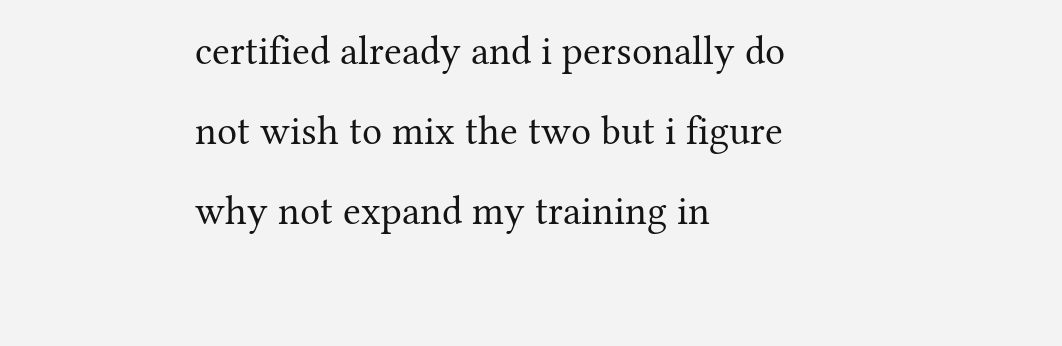certified already and i personally do not wish to mix the two but i figure why not expand my training in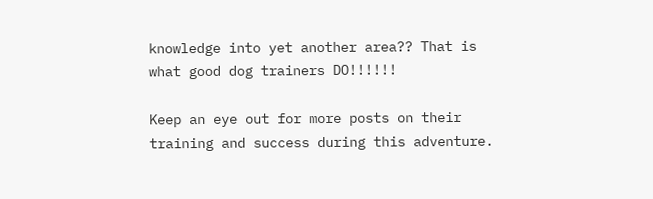knowledge into yet another area?? That is what good dog trainers DO!!!!!!

Keep an eye out for more posts on their training and success during this adventure.